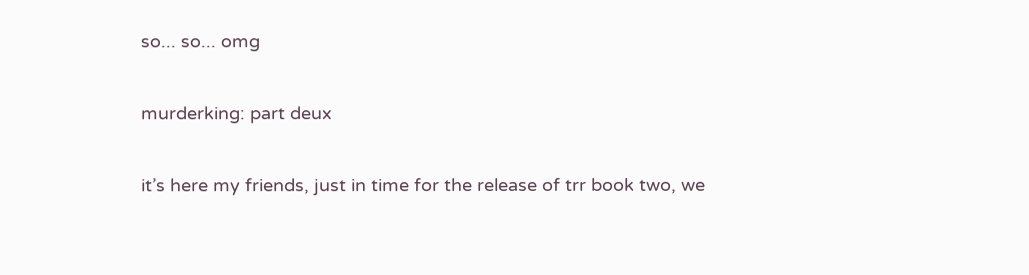so... so... omg

murderking: part deux

it’s here my friends, just in time for the release of trr book two, we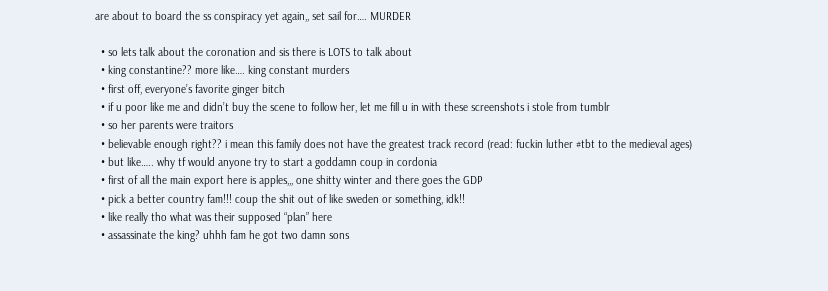are about to board the ss conspiracy yet again,, set sail for…. MURDER

  • so lets talk about the coronation and sis there is LOTS to talk about
  • king constantine?? more like…. king constant murders
  • first off, everyone’s favorite ginger bitch
  • if u poor like me and didn’t buy the scene to follow her, let me fill u in with these screenshots i stole from tumblr
  • so her parents were traitors
  • believable enough right?? i mean this family does not have the greatest track record (read: fuckin luther #tbt to the medieval ages)
  • but like….. why tf would anyone try to start a goddamn coup in cordonia
  • first of all the main export here is apples,,, one shitty winter and there goes the GDP
  • pick a better country fam!!! coup the shit out of like sweden or something, idk!!
  • like really tho what was their supposed “plan” here
  • assassinate the king? uhhh fam he got two damn sons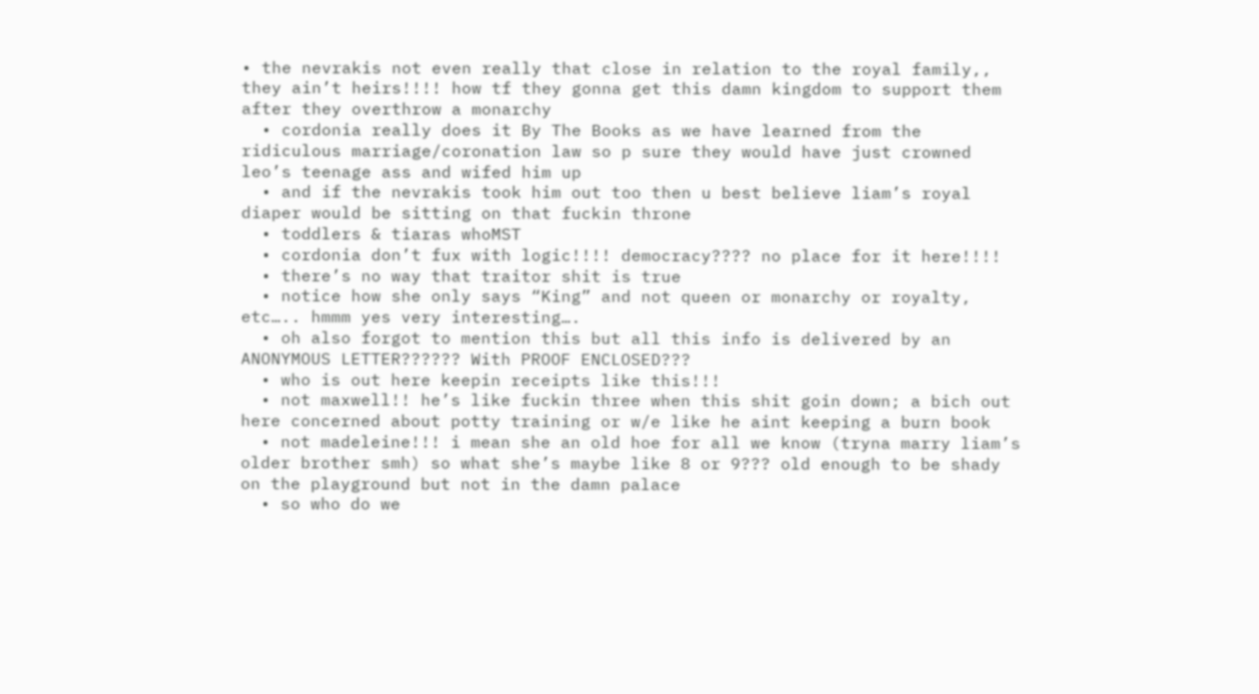• the nevrakis not even really that close in relation to the royal family,, they ain’t heirs!!!! how tf they gonna get this damn kingdom to support them after they overthrow a monarchy
  • cordonia really does it By The Books as we have learned from the ridiculous marriage/coronation law so p sure they would have just crowned leo’s teenage ass and wifed him up
  • and if the nevrakis took him out too then u best believe liam’s royal diaper would be sitting on that fuckin throne
  • toddlers & tiaras whoMST
  • cordonia don’t fux with logic!!!! democracy???? no place for it here!!!!
  • there’s no way that traitor shit is true
  • notice how she only says “King” and not queen or monarchy or royalty, etc….. hmmm yes very interesting….
  • oh also forgot to mention this but all this info is delivered by an ANONYMOUS LETTER?????? With PROOF ENCLOSED???
  • who is out here keepin receipts like this!!!
  • not maxwell!! he’s like fuckin three when this shit goin down; a bich out here concerned about potty training or w/e like he aint keeping a burn book
  • not madeleine!!! i mean she an old hoe for all we know (tryna marry liam’s older brother smh) so what she’s maybe like 8 or 9??? old enough to be shady on the playground but not in the damn palace
  • so who do we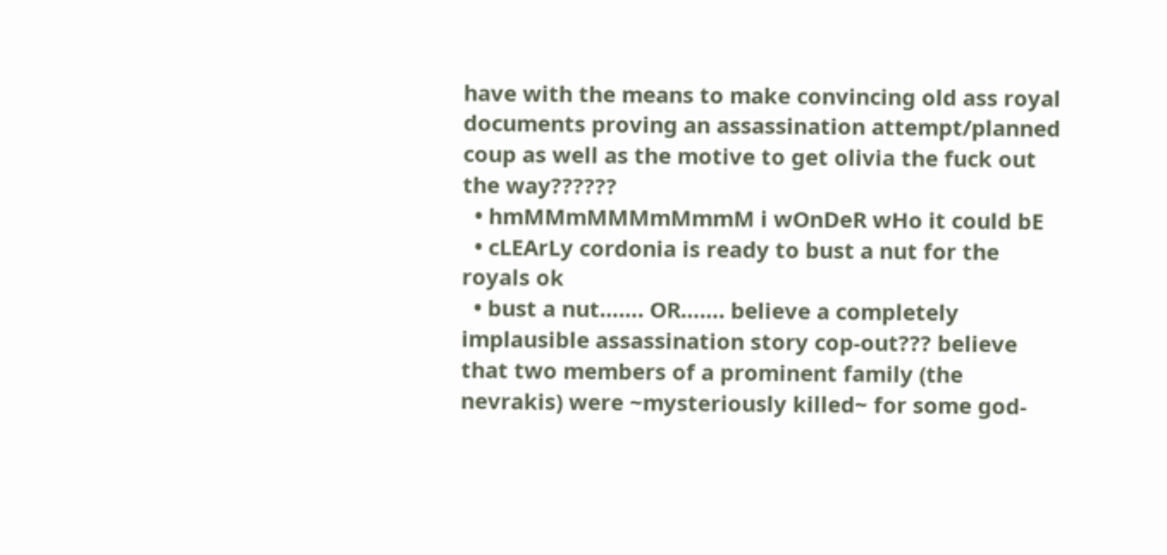have with the means to make convincing old ass royal documents proving an assassination attempt/planned coup as well as the motive to get olivia the fuck out the way??????
  • hmMMmMMMmMmmM i wOnDeR wHo it could bE
  • cLEArLy cordonia is ready to bust a nut for the royals ok
  • bust a nut……. OR……. believe a completely implausible assassination story cop-out??? believe that two members of a prominent family (the nevrakis) were ~mysteriously killed~ for some god-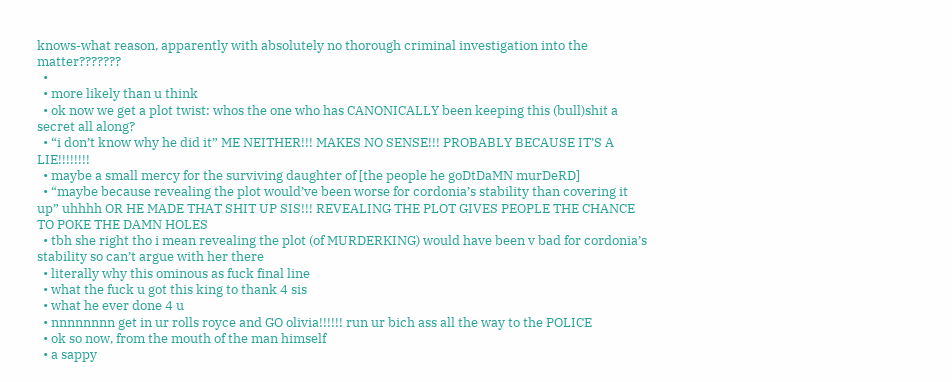knows-what reason, apparently with absolutely no thorough criminal investigation into the matter???????
  •
  • more likely than u think
  • ok now we get a plot twist: whos the one who has CANONICALLY been keeping this (bull)shit a secret all along?
  • “i don’t know why he did it” ME NEITHER!!! MAKES NO SENSE!!! PROBABLY BECAUSE IT’S A LIE!!!!!!!!
  • maybe a small mercy for the surviving daughter of [the people he goDtDaMN murDeRD]
  • “maybe because revealing the plot would’ve been worse for cordonia’s stability than covering it up” uhhhh OR HE MADE THAT SHIT UP SIS!!! REVEALING THE PLOT GIVES PEOPLE THE CHANCE TO POKE THE DAMN HOLES
  • tbh she right tho i mean revealing the plot (of MURDERKING) would have been v bad for cordonia’s stability so can’t argue with her there
  • literally why this ominous as fuck final line
  • what the fuck u got this king to thank 4 sis
  • what he ever done 4 u
  • nnnnnnnn get in ur rolls royce and GO olivia!!!!!! run ur bich ass all the way to the POLICE
  • ok so now, from the mouth of the man himself
  • a sappy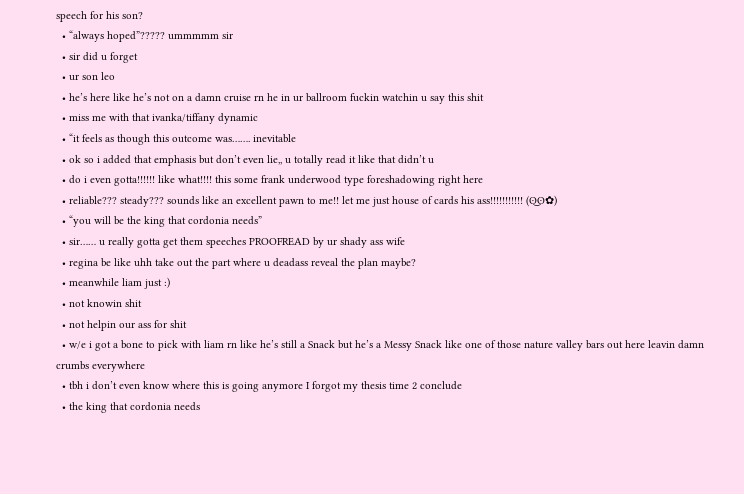speech for his son?
  • “always hoped”????? ummmmm sir
  • sir did u forget
  • ur son leo
  • he’s here like he’s not on a damn cruise rn he in ur ballroom fuckin watchin u say this shit
  • miss me with that ivanka/tiffany dynamic
  • “it feels as though this outcome was……. inevitable
  • ok so i added that emphasis but don’t even lie,, u totally read it like that didn’t u
  • do i even gotta!!!!!! like what!!!! this some frank underwood type foreshadowing right here
  • reliable??? steady??? sounds like an excellent pawn to me!! let me just house of cards his ass!!!!!!!!!!! (ʘ‿ʘ✿)
  • “you will be the king that cordonia needs”
  • sir…… u really gotta get them speeches PROOFREAD by ur shady ass wife
  • regina be like uhh take out the part where u deadass reveal the plan maybe?
  • meanwhile liam just :)
  • not knowin shit
  • not helpin our ass for shit
  • w/e i got a bone to pick with liam rn like he’s still a Snack but he’s a Messy Snack like one of those nature valley bars out here leavin damn crumbs everywhere
  • tbh i don’t even know where this is going anymore I forgot my thesis time 2 conclude
  • the king that cordonia needs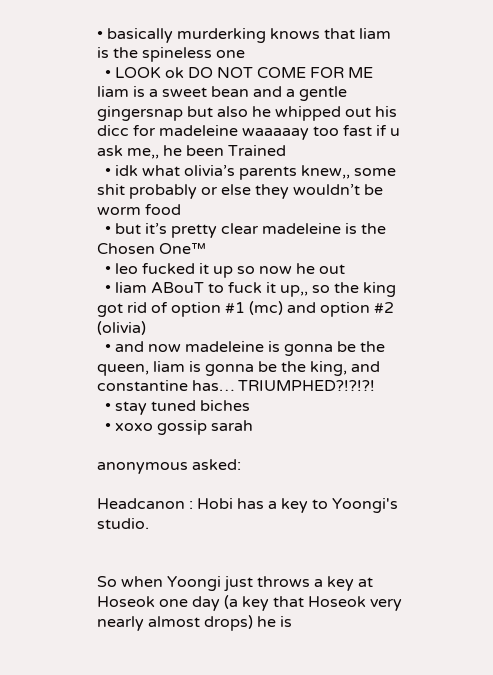• basically murderking knows that liam is the spineless one
  • LOOK ok DO NOT COME FOR ME liam is a sweet bean and a gentle gingersnap but also he whipped out his dicc for madeleine waaaaay too fast if u ask me,, he been Trained
  • idk what olivia’s parents knew,, some shit probably or else they wouldn’t be worm food
  • but it’s pretty clear madeleine is the Chosen One™
  • leo fucked it up so now he out
  • liam ABouT to fuck it up,, so the king got rid of option #1 (mc) and option #2 (olivia)
  • and now madeleine is gonna be the queen, liam is gonna be the king, and constantine has… TRIUMPHED?!?!?!
  • stay tuned biches
  • xoxo gossip sarah

anonymous asked:

Headcanon : Hobi has a key to Yoongi's studio.


So when Yoongi just throws a key at Hoseok one day (a key that Hoseok very nearly almost drops) he is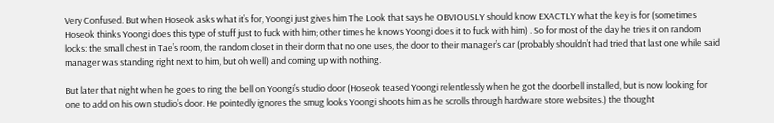Very Confused. But when Hoseok asks what it’s for, Yoongi just gives him The Look that says he OBVIOUSLY should know EXACTLY what the key is for (sometimes Hoseok thinks Yoongi does this type of stuff just to fuck with him; other times he knows Yoongi does it to fuck with him) . So for most of the day he tries it on random locks: the small chest in Tae’s room, the random closet in their dorm that no one uses, the door to their manager’s car (probably shouldn’t had tried that last one while said manager was standing right next to him, but oh well) and coming up with nothing.

But later that night when he goes to ring the bell on Yoongi’s studio door (Hoseok teased Yoongi relentlessly when he got the doorbell installed, but is now looking for one to add on his own studio’s door. He pointedly ignores the smug looks Yoongi shoots him as he scrolls through hardware store websites.) the thought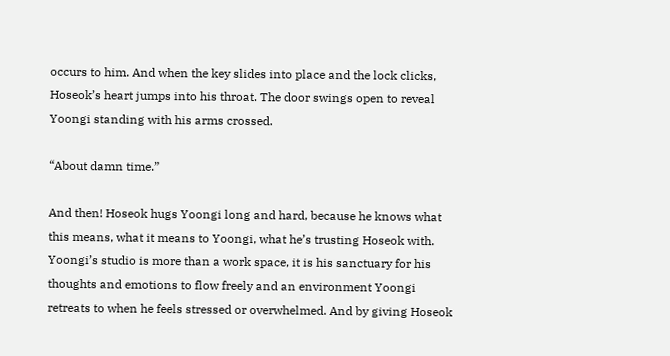occurs to him. And when the key slides into place and the lock clicks, Hoseok’s heart jumps into his throat. The door swings open to reveal Yoongi standing with his arms crossed.

“About damn time.”

And then! Hoseok hugs Yoongi long and hard, because he knows what this means, what it means to Yoongi, what he’s trusting Hoseok with. Yoongi’s studio is more than a work space, it is his sanctuary for his thoughts and emotions to flow freely and an environment Yoongi retreats to when he feels stressed or overwhelmed. And by giving Hoseok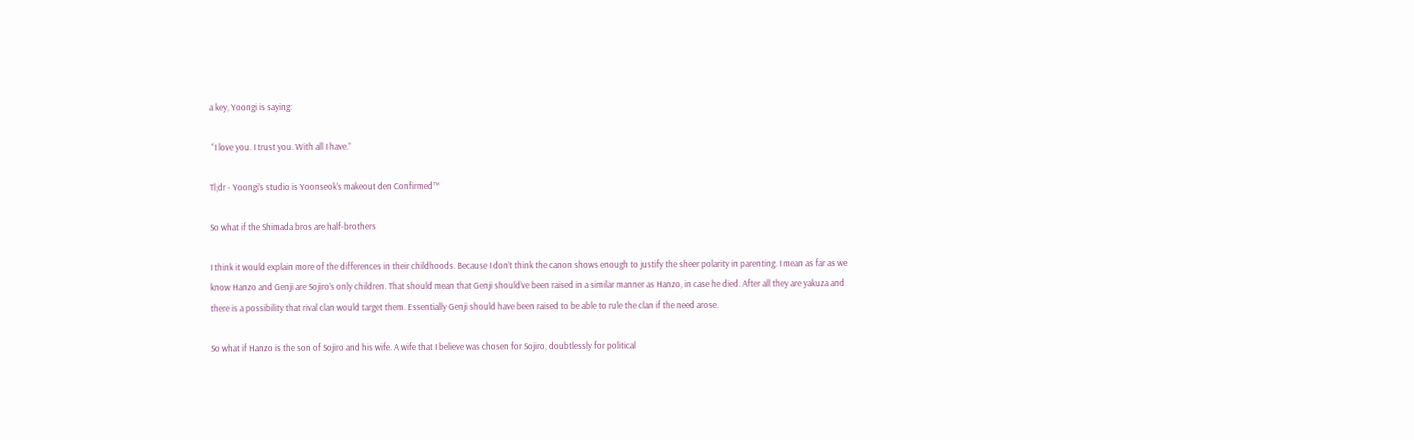a key, Yoongi is saying:

 “I love you. I trust you. With all I have.”

Tl;dr - Yoongi’s studio is Yoonseok’s makeout den Confirmed™

So what if the Shimada bros are half-brothers

I think it would explain more of the differences in their childhoods. Because I don’t think the canon shows enough to justify the sheer polarity in parenting. I mean as far as we know Hanzo and Genji are Sojiro’s only children. That should mean that Genji should’ve been raised in a similar manner as Hanzo, in case he died. After all they are yakuza and there is a possibility that rival clan would target them. Essentially Genji should have been raised to be able to rule the clan if the need arose.

So what if Hanzo is the son of Sojiro and his wife. A wife that I believe was chosen for Sojiro, doubtlessly for political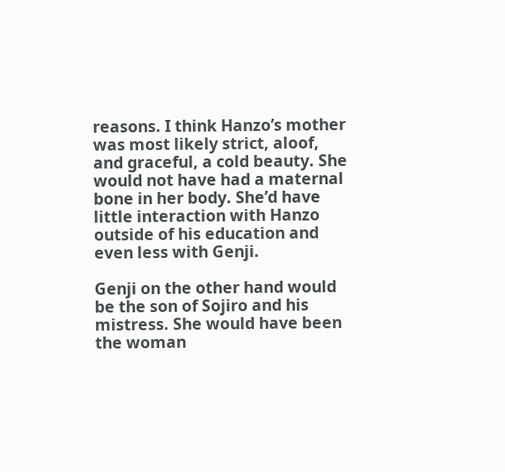reasons. I think Hanzo’s mother was most likely strict, aloof, and graceful, a cold beauty. She would not have had a maternal bone in her body. She’d have little interaction with Hanzo outside of his education and even less with Genji.

Genji on the other hand would be the son of Sojiro and his mistress. She would have been the woman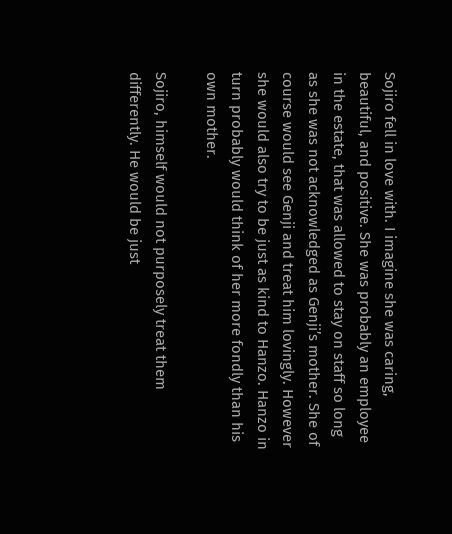Sojiro fell in love with. I imagine she was caring, beautiful, and positive. She was probably an employee in the estate, that was allowed to stay on staff so long as she was not acknowledged as Genji’s mother. She of course would see Genji and treat him lovingly. However she would also try to be just as kind to Hanzo. Hanzo in turn probably would think of her more fondly than his own mother.

Sojiro, himself would not purposely treat them differently. He would be just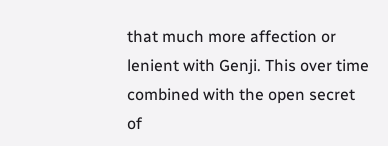that much more affection or lenient with Genji. This over time combined with the open secret of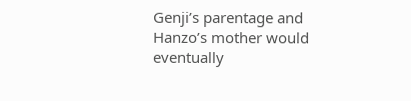Genji’s parentage and Hanzo’s mother would eventually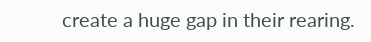create a huge gap in their rearing.